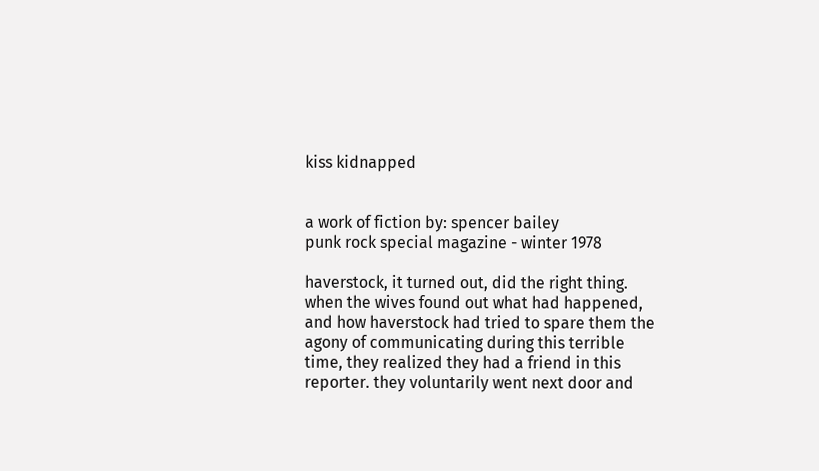kiss kidnapped


a work of fiction by: spencer bailey
punk rock special magazine - winter 1978

haverstock, it turned out, did the right thing. when the wives found out what had happened, and how haverstock had tried to spare them the agony of communicating during this terrible time, they realized they had a friend in this reporter. they voluntarily went next door and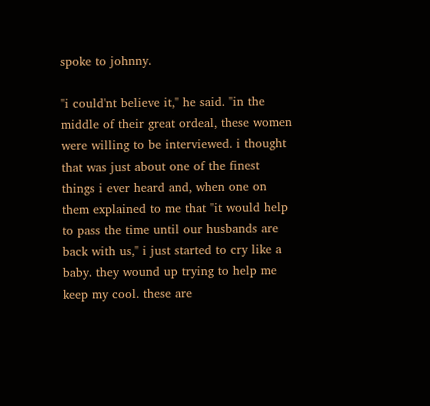spoke to johnny.

"i could'nt believe it," he said. "in the middle of their great ordeal, these women were willing to be interviewed. i thought that was just about one of the finest things i ever heard and, when one on them explained to me that "it would help to pass the time until our husbands are back with us," i just started to cry like a baby. they wound up trying to help me keep my cool. these are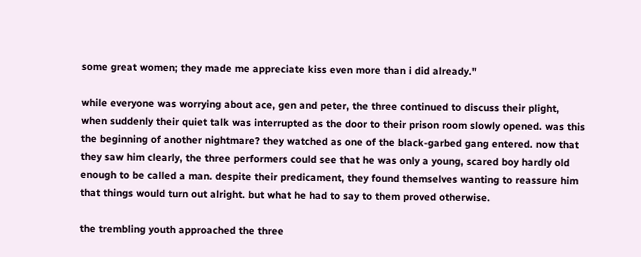some great women; they made me appreciate kiss even more than i did already."

while everyone was worrying about ace, gen and peter, the three continued to discuss their plight, when suddenly their quiet talk was interrupted as the door to their prison room slowly opened. was this the beginning of another nightmare? they watched as one of the black-garbed gang entered. now that they saw him clearly, the three performers could see that he was only a young, scared boy hardly old enough to be called a man. despite their predicament, they found themselves wanting to reassure him that things would turn out alright. but what he had to say to them proved otherwise.

the trembling youth approached the three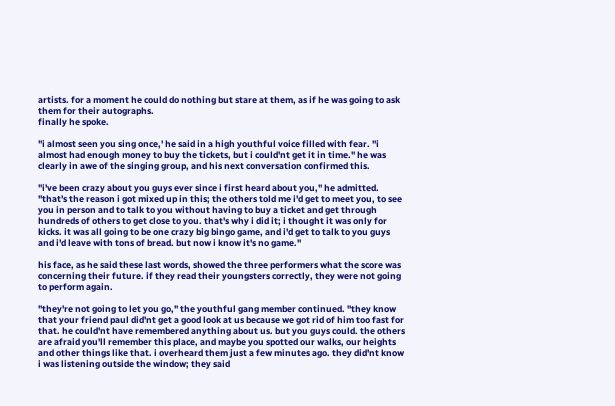artists. for a moment he could do nothing but stare at them, as if he was going to ask them for their autographs.
finally he spoke.

"i almost seen you sing once,' he said in a high youthful voice filled with fear. "i almost had enough money to buy the tickets, but i could'nt get it in time." he was clearly in awe of the singing group, and his next conversation confirmed this.

"i've been crazy about you guys ever since i first heard about you," he admitted. "that's the reason i got mixed up in this; the others told me i'd get to meet you, to see you in person and to talk to you without having to buy a ticket and get through hundreds of others to get close to you. that's why i did it; i thought it was only for kicks. it was all going to be one crazy big bingo game, and i'd get to talk to you guys and i'd leave with tons of bread. but now i know it's no game."

his face, as he said these last words, showed the three performers what the score was concerning their future. if they read their youngsters correctly, they were not going to perform again.

"they're not going to let you go," the youthful gang member continued. "they know that your friend paul did'nt get a good look at us because we got rid of him too fast for that. he could'nt have remembered anything about us. but you guys could. the others are afraid you'll remember this place, and maybe you spotted our walks, our heights and other things like that. i overheard them just a few minutes ago. they did'nt know i was listening outside the window; they said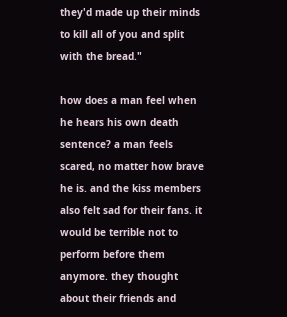they'd made up their minds to kill all of you and split with the bread."

how does a man feel when he hears his own death sentence? a man feels scared, no matter how brave he is. and the kiss members also felt sad for their fans. it would be terrible not to perform before them anymore. they thought about their friends and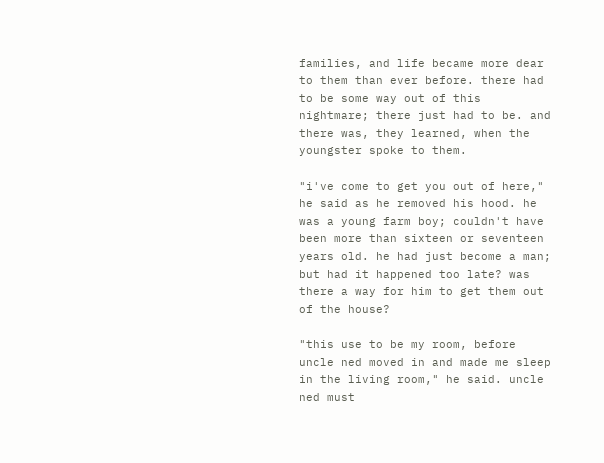families, and life became more dear to them than ever before. there had to be some way out of this nightmare; there just had to be. and there was, they learned, when the youngster spoke to them.

"i've come to get you out of here," he said as he removed his hood. he was a young farm boy; couldn't have been more than sixteen or seventeen years old. he had just become a man; but had it happened too late? was there a way for him to get them out of the house?

"this use to be my room, before uncle ned moved in and made me sleep in the living room," he said. uncle ned must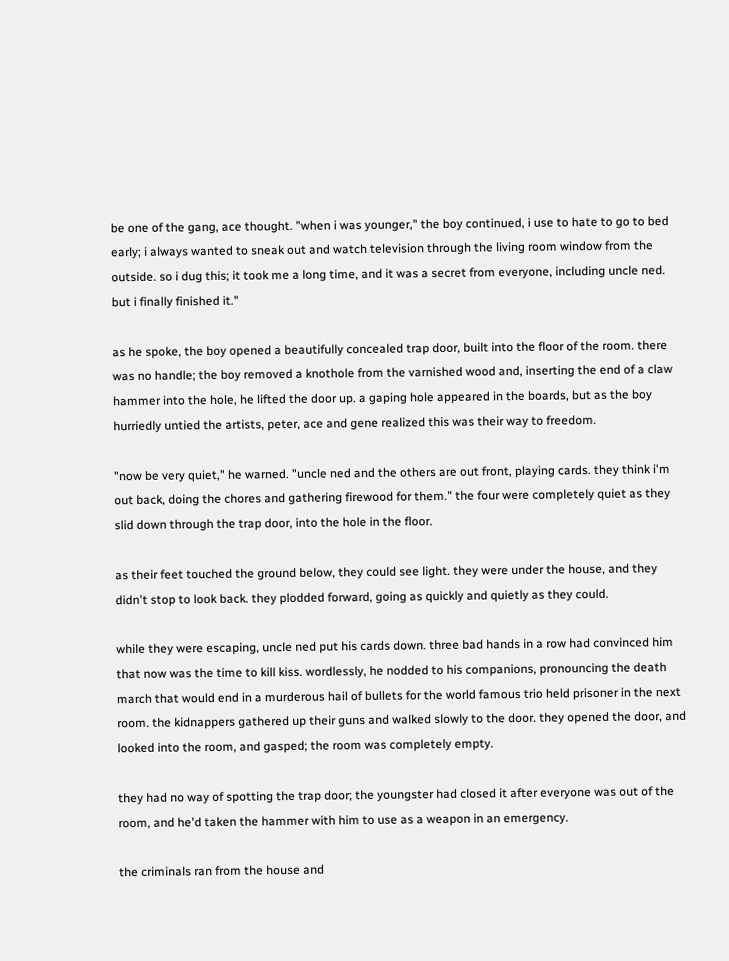be one of the gang, ace thought. "when i was younger," the boy continued, i use to hate to go to bed early; i always wanted to sneak out and watch television through the living room window from the outside. so i dug this; it took me a long time, and it was a secret from everyone, including uncle ned. but i finally finished it."

as he spoke, the boy opened a beautifully concealed trap door, built into the floor of the room. there was no handle; the boy removed a knothole from the varnished wood and, inserting the end of a claw hammer into the hole, he lifted the door up. a gaping hole appeared in the boards, but as the boy hurriedly untied the artists, peter, ace and gene realized this was their way to freedom.

"now be very quiet," he warned. "uncle ned and the others are out front, playing cards. they think i'm out back, doing the chores and gathering firewood for them." the four were completely quiet as they slid down through the trap door, into the hole in the floor.

as their feet touched the ground below, they could see light. they were under the house, and they didn't stop to look back. they plodded forward, going as quickly and quietly as they could.

while they were escaping, uncle ned put his cards down. three bad hands in a row had convinced him that now was the time to kill kiss. wordlessly, he nodded to his companions, pronouncing the death march that would end in a murderous hail of bullets for the world famous trio held prisoner in the next room. the kidnappers gathered up their guns and walked slowly to the door. they opened the door, and looked into the room, and gasped; the room was completely empty.

they had no way of spotting the trap door; the youngster had closed it after everyone was out of the room, and he'd taken the hammer with him to use as a weapon in an emergency.

the criminals ran from the house and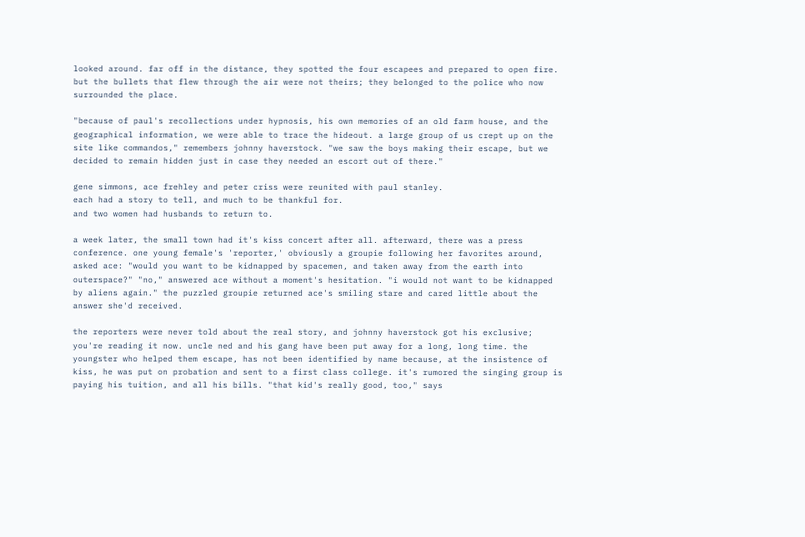looked around. far off in the distance, they spotted the four escapees and prepared to open fire. but the bullets that flew through the air were not theirs; they belonged to the police who now surrounded the place.

"because of paul's recollections under hypnosis, his own memories of an old farm house, and the geographical information, we were able to trace the hideout. a large group of us crept up on the site like commandos," remembers johnny haverstock. "we saw the boys making their escape, but we decided to remain hidden just in case they needed an escort out of there."

gene simmons, ace frehley and peter criss were reunited with paul stanley.
each had a story to tell, and much to be thankful for.
and two women had husbands to return to.

a week later, the small town had it's kiss concert after all. afterward, there was a press conference. one young female's 'reporter,' obviously a groupie following her favorites around, asked ace: "would you want to be kidnapped by spacemen, and taken away from the earth into outerspace?" "no," answered ace without a moment's hesitation. "i would not want to be kidnapped by aliens again." the puzzled groupie returned ace's smiling stare and cared little about the answer she'd received.

the reporters were never told about the real story, and johnny haverstock got his exclusive; you're reading it now. uncle ned and his gang have been put away for a long, long time. the youngster who helped them escape, has not been identified by name because, at the insistence of kiss, he was put on probation and sent to a first class college. it's rumored the singing group is paying his tuition, and all his bills. "that kid's really good, too," says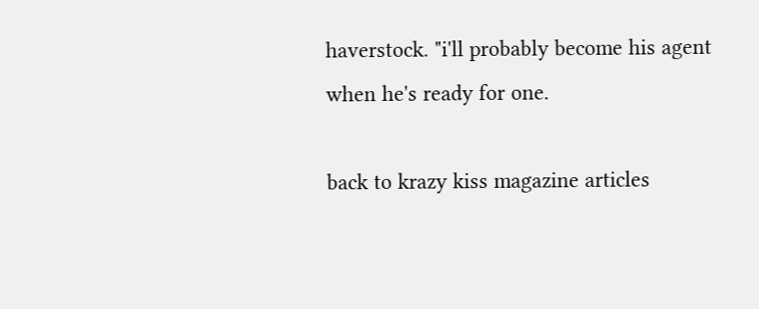haverstock. "i'll probably become his agent when he's ready for one.

back to krazy kiss magazine articles